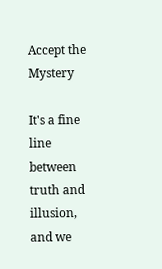Accept the Mystery

It's a fine line between truth and illusion, and we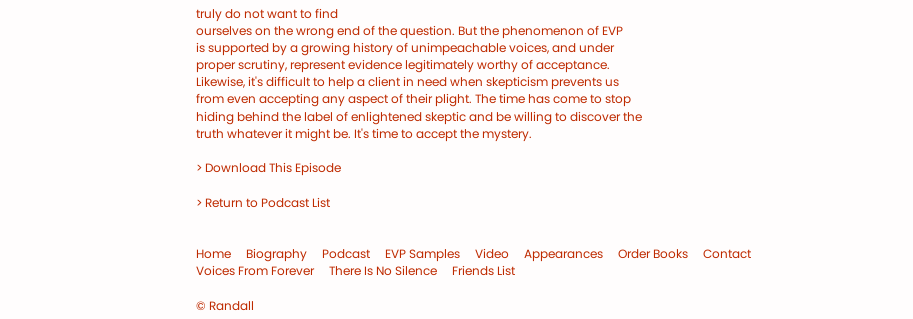truly do not want to find
ourselves on the wrong end of the question. But the phenomenon of EVP
is supported by a growing history of unimpeachable voices, and under
proper scrutiny, represent evidence legitimately worthy of acceptance.
Likewise, it's difficult to help a client in need when skepticism prevents us
from even accepting any aspect of their plight. The time has come to stop
hiding behind the label of enlightened skeptic and be willing to discover the
truth whatever it might be. It's time to accept the mystery.

> Download This Episode

> Return to Podcast List


Home     Biography     Podcast     EVP Samples     Video     Appearances     Order Books     Contact
Voices From Forever     There Is No Silence     Friends List

© Randall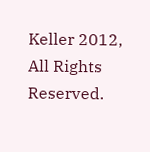Keller 2012, All Rights Reserved.